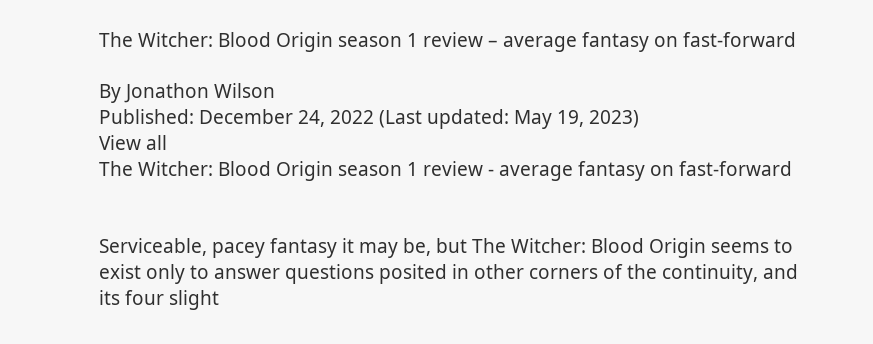The Witcher: Blood Origin season 1 review – average fantasy on fast-forward

By Jonathon Wilson
Published: December 24, 2022 (Last updated: May 19, 2023)
View all
The Witcher: Blood Origin season 1 review - average fantasy on fast-forward


Serviceable, pacey fantasy it may be, but The Witcher: Blood Origin seems to exist only to answer questions posited in other corners of the continuity, and its four slight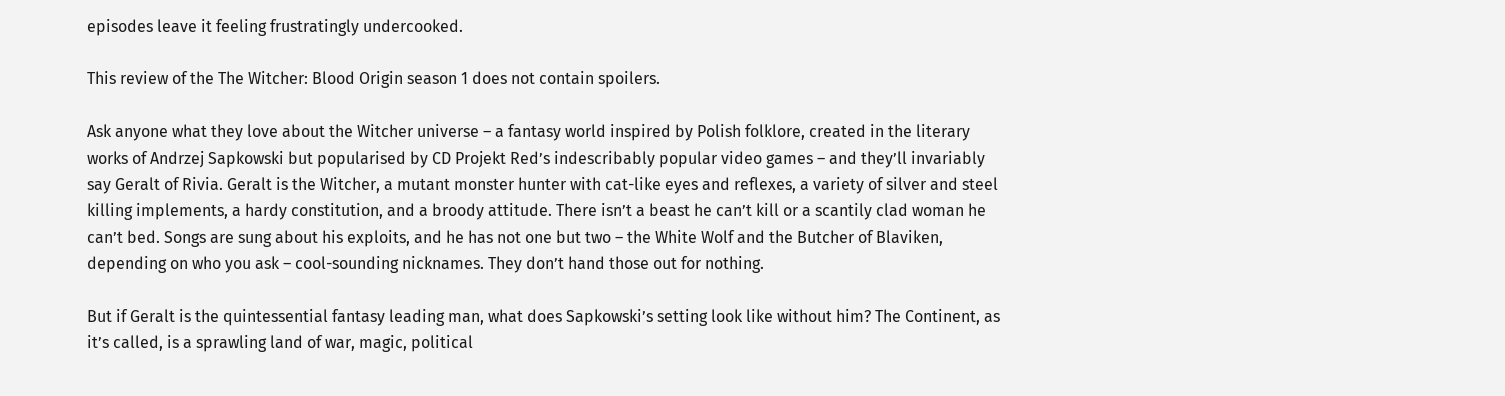episodes leave it feeling frustratingly undercooked.

This review of the The Witcher: Blood Origin season 1 does not contain spoilers.

Ask anyone what they love about the Witcher universe – a fantasy world inspired by Polish folklore, created in the literary works of Andrzej Sapkowski but popularised by CD Projekt Red’s indescribably popular video games – and they’ll invariably say Geralt of Rivia. Geralt is the Witcher, a mutant monster hunter with cat-like eyes and reflexes, a variety of silver and steel killing implements, a hardy constitution, and a broody attitude. There isn’t a beast he can’t kill or a scantily clad woman he can’t bed. Songs are sung about his exploits, and he has not one but two – the White Wolf and the Butcher of Blaviken, depending on who you ask – cool-sounding nicknames. They don’t hand those out for nothing.

But if Geralt is the quintessential fantasy leading man, what does Sapkowski’s setting look like without him? The Continent, as it’s called, is a sprawling land of war, magic, political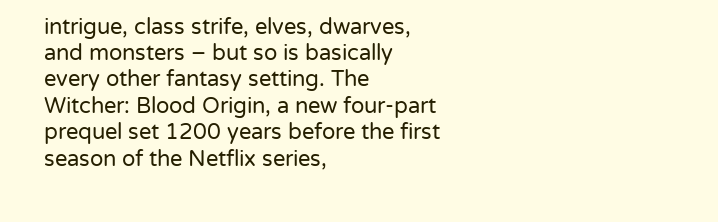intrigue, class strife, elves, dwarves, and monsters – but so is basically every other fantasy setting. The Witcher: Blood Origin, a new four-part prequel set 1200 years before the first season of the Netflix series,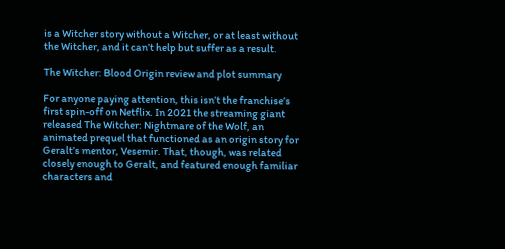is a Witcher story without a Witcher, or at least without the Witcher, and it can’t help but suffer as a result.

The Witcher: Blood Origin review and plot summary

For anyone paying attention, this isn’t the franchise’s first spin-off on Netflix. In 2021 the streaming giant released The Witcher: Nightmare of the Wolf, an animated prequel that functioned as an origin story for Geralt’s mentor, Vesemir. That, though, was related closely enough to Geralt, and featured enough familiar characters and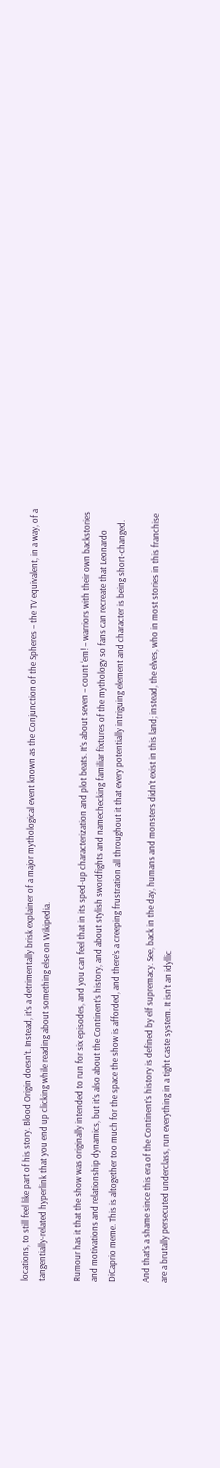locations, to still feel like part of his story. Blood Origin doesn’t. Instead, it’s a detrimentally brisk explainer of a major mythological event known as the Conjunction of the Spheres – the TV equivalent, in a way, of a tangentially-related hyperlink that you end up clicking while reading about something else on Wikipedia.

Rumour has it that the show was originally intended to run for six episodes, and you can feel that in its sped-up characterization and plot beats. It’s about seven – count ‘em! – warriors with their own backstories and motivations and relationship dynamics, but it’s also about the Continent’s history, and about stylish swordfights and namechecking familiar fixtures of the mythology so fans can recreate that Leonardo DiCaprio meme. This is altogether too much for the space the show is afforded, and there’s a creeping frustration all throughout it that every potentially intriguing element and character is being short-changed.

And that’s a shame since this era of the Continent’s history is defined by elf supremacy. See, back in the day, humans and monsters didn’t exist in this land; instead, the elves, who in most stories in this franchise are a brutally persecuted underclass, run everything in a tight caste system. It isn’t an idyllic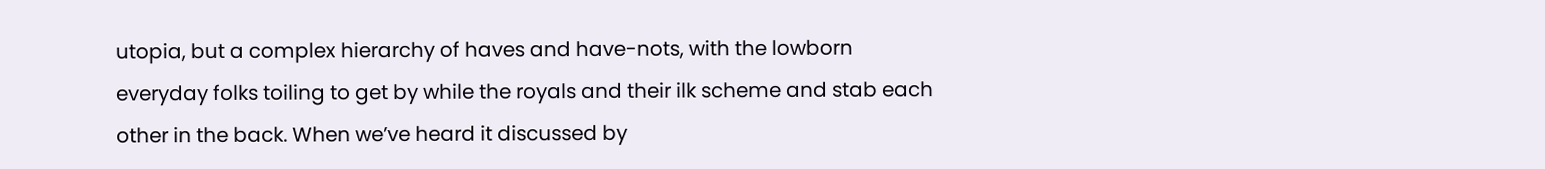utopia, but a complex hierarchy of haves and have-nots, with the lowborn everyday folks toiling to get by while the royals and their ilk scheme and stab each other in the back. When we’ve heard it discussed by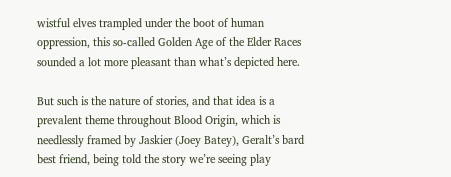wistful elves trampled under the boot of human oppression, this so-called Golden Age of the Elder Races sounded a lot more pleasant than what’s depicted here.

But such is the nature of stories, and that idea is a prevalent theme throughout Blood Origin, which is needlessly framed by Jaskier (Joey Batey), Geralt’s bard best friend, being told the story we’re seeing play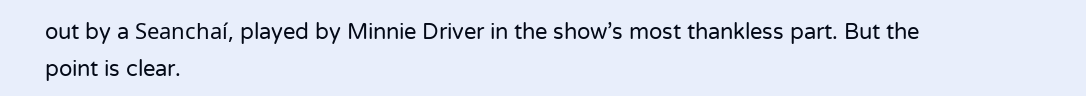out by a Seanchaí, played by Minnie Driver in the show’s most thankless part. But the point is clear.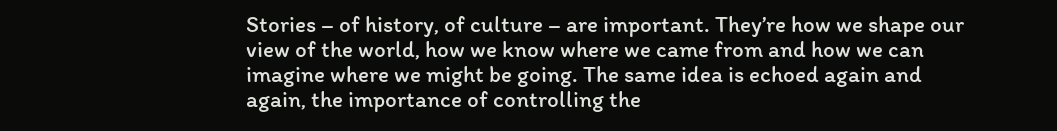Stories – of history, of culture – are important. They’re how we shape our view of the world, how we know where we came from and how we can imagine where we might be going. The same idea is echoed again and again, the importance of controlling the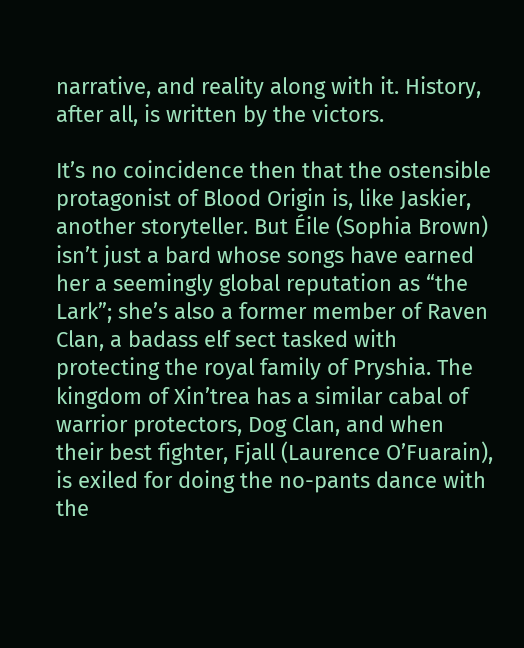narrative, and reality along with it. History, after all, is written by the victors.

It’s no coincidence then that the ostensible protagonist of Blood Origin is, like Jaskier, another storyteller. But Éile (Sophia Brown) isn’t just a bard whose songs have earned her a seemingly global reputation as “the Lark”; she’s also a former member of Raven Clan, a badass elf sect tasked with protecting the royal family of Pryshia. The kingdom of Xin’trea has a similar cabal of warrior protectors, Dog Clan, and when their best fighter, Fjall (Laurence O’Fuarain), is exiled for doing the no-pants dance with the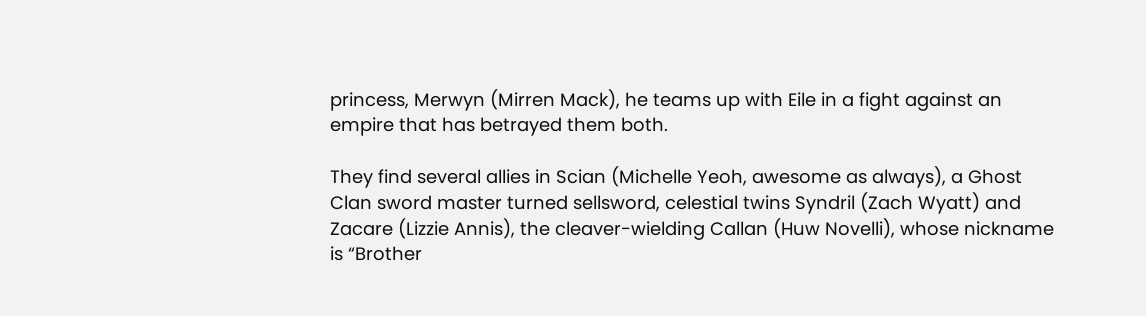princess, Merwyn (Mirren Mack), he teams up with Eile in a fight against an empire that has betrayed them both.

They find several allies in Scian (Michelle Yeoh, awesome as always), a Ghost Clan sword master turned sellsword, celestial twins Syndril (Zach Wyatt) and Zacare (Lizzie Annis), the cleaver-wielding Callan (Huw Novelli), whose nickname is “Brother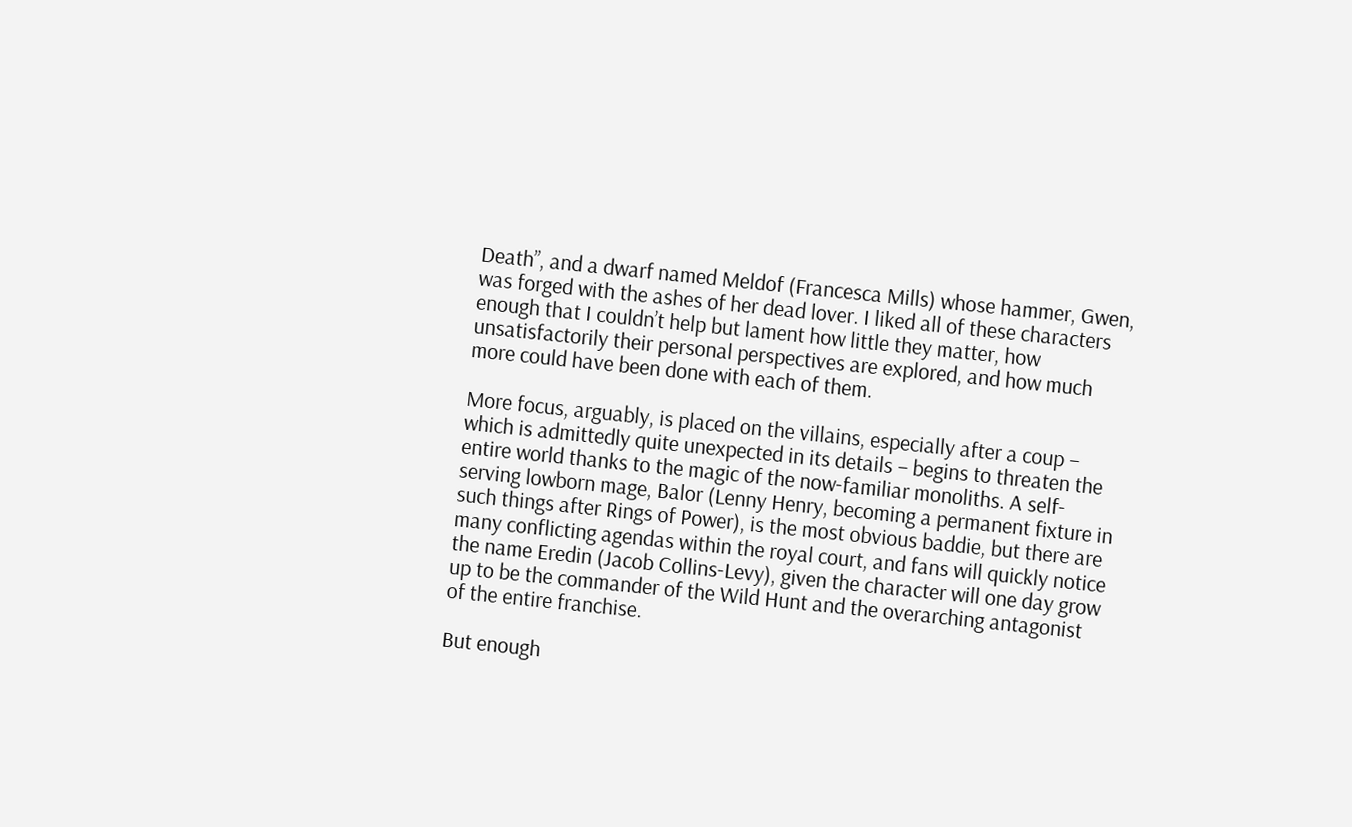Death”, and a dwarf named Meldof (Francesca Mills) whose hammer, Gwen, was forged with the ashes of her dead lover. I liked all of these characters enough that I couldn’t help but lament how little they matter, how unsatisfactorily their personal perspectives are explored, and how much more could have been done with each of them.

More focus, arguably, is placed on the villains, especially after a coup – which is admittedly quite unexpected in its details – begins to threaten the entire world thanks to the magic of the now-familiar monoliths. A self-serving lowborn mage, Balor (Lenny Henry, becoming a permanent fixture in such things after Rings of Power), is the most obvious baddie, but there are many conflicting agendas within the royal court, and fans will quickly notice the name Eredin (Jacob Collins-Levy), given the character will one day grow up to be the commander of the Wild Hunt and the overarching antagonist of the entire franchise.

But enough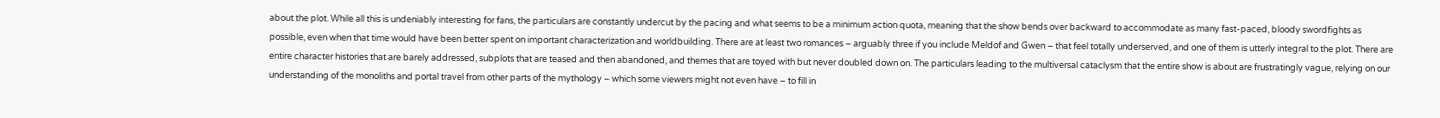about the plot. While all this is undeniably interesting for fans, the particulars are constantly undercut by the pacing and what seems to be a minimum action quota, meaning that the show bends over backward to accommodate as many fast-paced, bloody swordfights as possible, even when that time would have been better spent on important characterization and worldbuilding. There are at least two romances – arguably three if you include Meldof and Gwen – that feel totally underserved, and one of them is utterly integral to the plot. There are entire character histories that are barely addressed, subplots that are teased and then abandoned, and themes that are toyed with but never doubled down on. The particulars leading to the multiversal cataclysm that the entire show is about are frustratingly vague, relying on our understanding of the monoliths and portal travel from other parts of the mythology – which some viewers might not even have – to fill in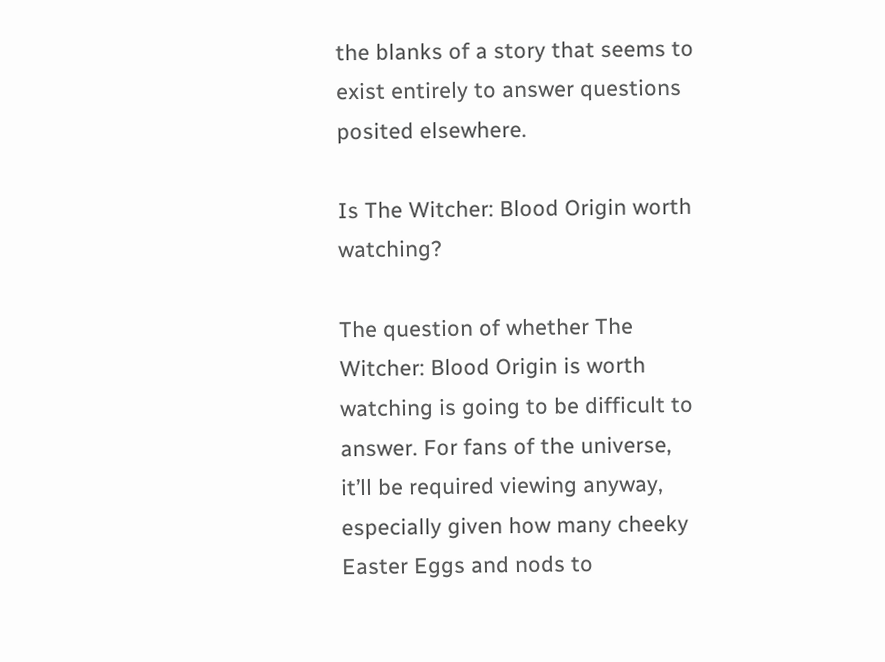the blanks of a story that seems to exist entirely to answer questions posited elsewhere.

Is The Witcher: Blood Origin worth watching?

The question of whether The Witcher: Blood Origin is worth watching is going to be difficult to answer. For fans of the universe, it’ll be required viewing anyway, especially given how many cheeky Easter Eggs and nods to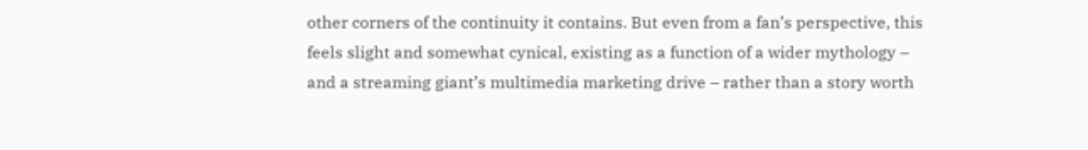other corners of the continuity it contains. But even from a fan’s perspective, this feels slight and somewhat cynical, existing as a function of a wider mythology – and a streaming giant’s multimedia marketing drive – rather than a story worth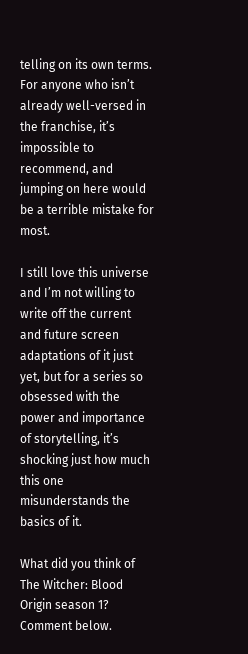telling on its own terms. For anyone who isn’t already well-versed in the franchise, it’s impossible to recommend, and jumping on here would be a terrible mistake for most.

I still love this universe and I’m not willing to write off the current and future screen adaptations of it just yet, but for a series so obsessed with the power and importance of storytelling, it’s shocking just how much this one misunderstands the basics of it.

What did you think of The Witcher: Blood Origin season 1? Comment below.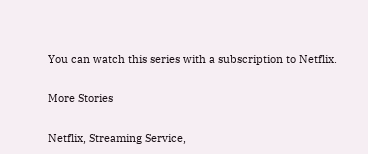You can watch this series with a subscription to Netflix.

More Stories

Netflix, Streaming Service,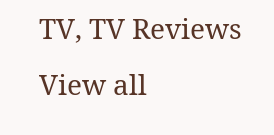TV, TV Reviews
View all